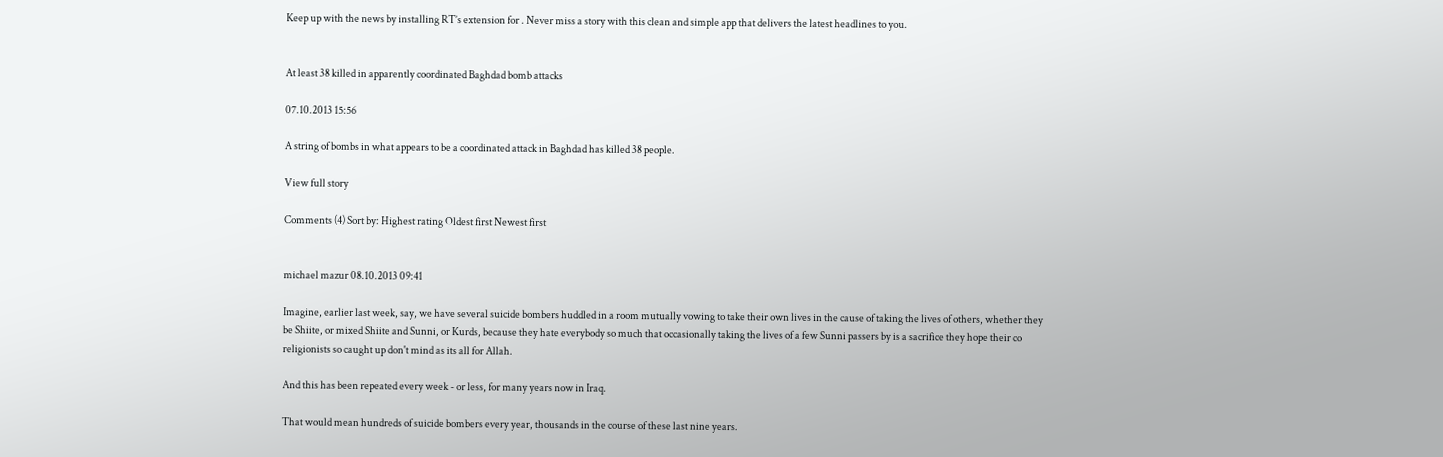Keep up with the news by installing RT’s extension for . Never miss a story with this clean and simple app that delivers the latest headlines to you.


At least 38 killed in apparently coordinated Baghdad bomb attacks

07.10.2013 15:56

A string of bombs in what appears to be a coordinated attack in Baghdad has killed 38 people.

View full story

Comments (4) Sort by: Highest rating Oldest first Newest first


michael mazur 08.10.2013 09:41

Imagine, earlier last week, say, we have several suicide bombers huddled in a room mutually vowing to take their own lives in the cause of taking the lives of others, whether they be Shiite, or mixed Shiite and Sunni, or Kurds, because they hate everybody so much that occasionally taking the lives of a few Sunni passers by is a sacrifice they hope their co religionists so caught up don't mind as its all for Allah.

And this has been repeated every week - or less, for many years now in Iraq.

That would mean hundreds of suicide bombers every year, thousands in the course of these last nine years.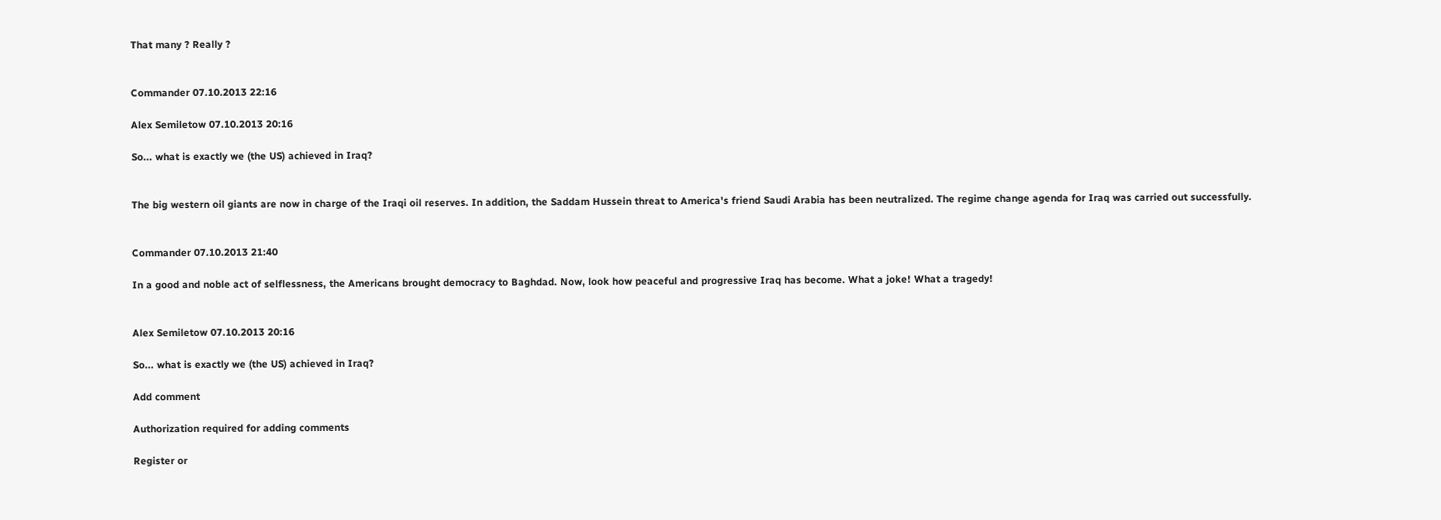That many ? Really ?


Commander 07.10.2013 22:16

Alex Semiletow 07.10.2013 20:16

So... what is exactly we (the US) achieved in Iraq?


The big western oil giants are now in charge of the Iraqi oil reserves. In addition, the Saddam Hussein threat to America's friend Saudi Arabia has been neutralized. The regime change agenda for Iraq was carried out successfully.


Commander 07.10.2013 21:40

In a good and noble act of selflessness, the Americans brought democracy to Baghdad. Now, look how peaceful and progressive Iraq has become. What a joke! What a tragedy!


Alex Semiletow 07.10.2013 20:16

So... what is exactly we (the US) achieved in Iraq?

Add comment

Authorization required for adding comments

Register or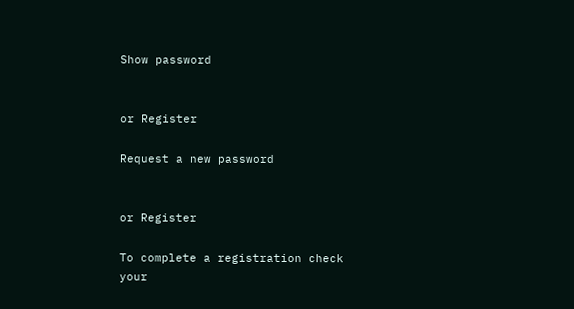Show password


or Register

Request a new password


or Register

To complete a registration check
your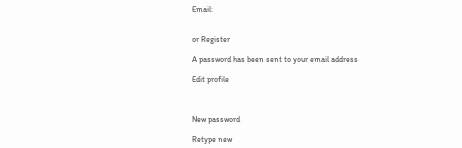Email:


or Register

A password has been sent to your email address

Edit profile



New password

Retype new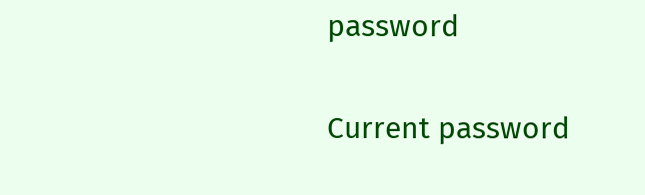password

Current password